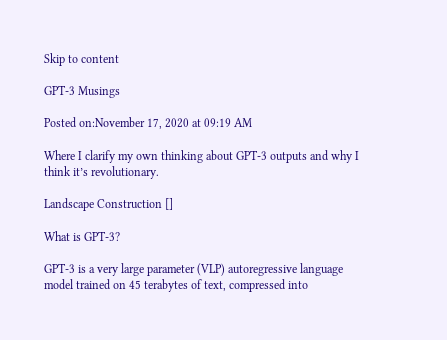Skip to content

GPT-3 Musings

Posted on:November 17, 2020 at 09:19 AM

Where I clarify my own thinking about GPT-3 outputs and why I think it’s revolutionary.

Landscape Construction []

What is GPT-3?

GPT-3 is a very large parameter (VLP) autoregressive language model trained on 45 terabytes of text, compressed into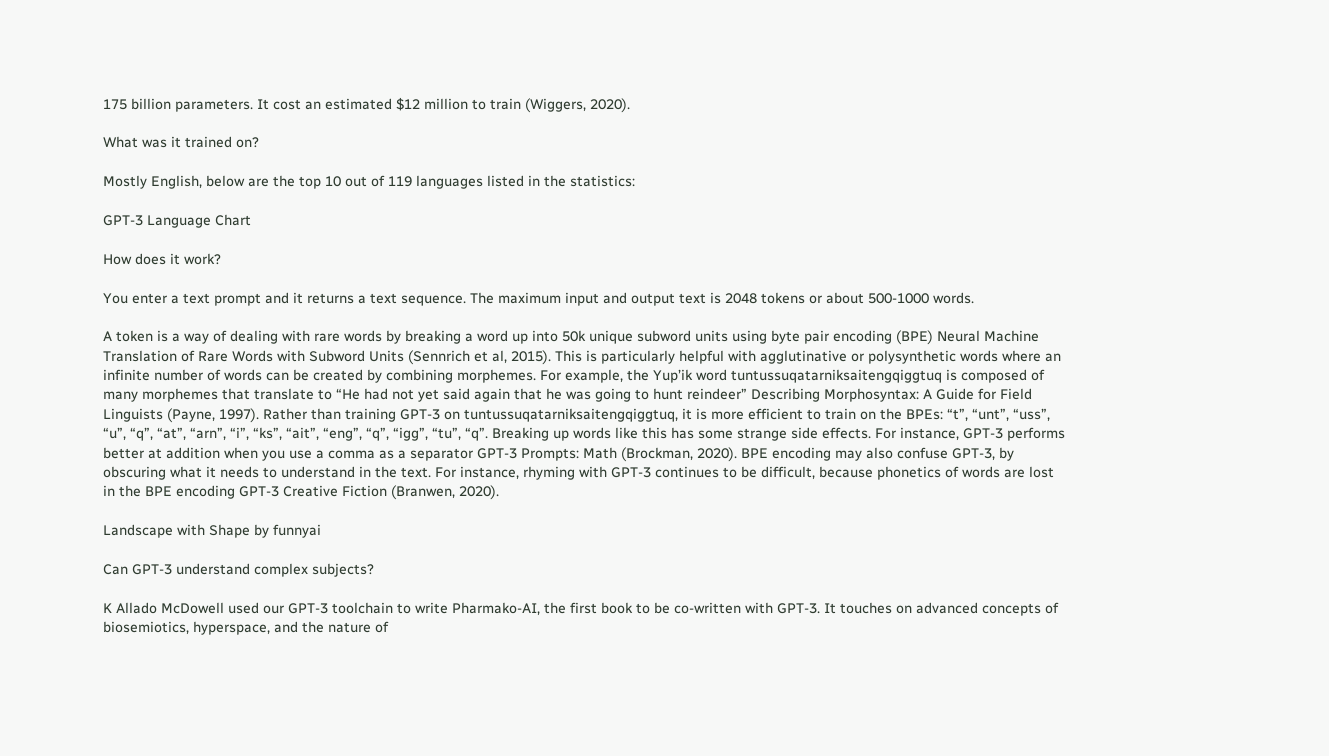175 billion parameters. It cost an estimated $12 million to train (Wiggers, 2020).

What was it trained on?

Mostly English, below are the top 10 out of 119 languages listed in the statistics:

GPT-3 Language Chart

How does it work?

You enter a text prompt and it returns a text sequence. The maximum input and output text is 2048 tokens or about 500-1000 words.

A token is a way of dealing with rare words by breaking a word up into 50k unique subword units using byte pair encoding (BPE) Neural Machine Translation of Rare Words with Subword Units (Sennrich et al, 2015). This is particularly helpful with agglutinative or polysynthetic words where an infinite number of words can be created by combining morphemes. For example, the Yup’ik word tuntussuqatarniksaitengqiggtuq is composed of many morphemes that translate to “He had not yet said again that he was going to hunt reindeer” Describing Morphosyntax: A Guide for Field Linguists (Payne, 1997). Rather than training GPT-3 on tuntussuqatarniksaitengqiggtuq, it is more efficient to train on the BPEs: “t”, “unt”, “uss”, “u”, “q”, “at”, “arn”, “i”, “ks”, “ait”, “eng”, “q”, “igg”, “tu”, “q”. Breaking up words like this has some strange side effects. For instance, GPT-3 performs better at addition when you use a comma as a separator GPT-3 Prompts: Math (Brockman, 2020). BPE encoding may also confuse GPT-3, by obscuring what it needs to understand in the text. For instance, rhyming with GPT-3 continues to be difficult, because phonetics of words are lost in the BPE encoding GPT-3 Creative Fiction (Branwen, 2020).

Landscape with Shape by funnyai

Can GPT-3 understand complex subjects?

K Allado McDowell used our GPT-3 toolchain to write Pharmako-AI, the first book to be co-written with GPT-3. It touches on advanced concepts of biosemiotics, hyperspace, and the nature of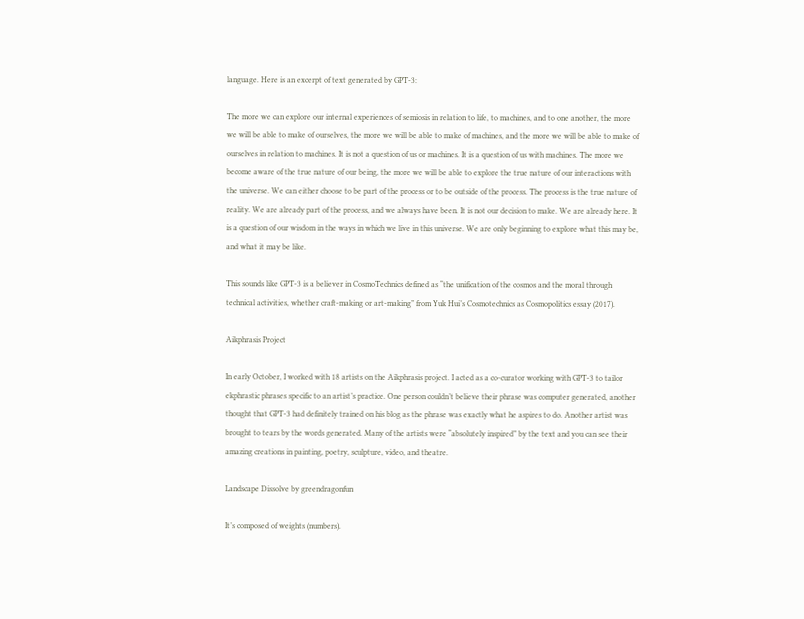language. Here is an excerpt of text generated by GPT-3:

The more we can explore our internal experiences of semiosis in relation to life, to machines, and to one another, the more we will be able to make of ourselves, the more we will be able to make of machines, and the more we will be able to make of ourselves in relation to machines. It is not a question of us or machines. It is a question of us with machines. The more we become aware of the true nature of our being, the more we will be able to explore the true nature of our interactions with the universe. We can either choose to be part of the process or to be outside of the process. The process is the true nature of reality. We are already part of the process, and we always have been. It is not our decision to make. We are already here. It is a question of our wisdom in the ways in which we live in this universe. We are only beginning to explore what this may be, and what it may be like.

This sounds like GPT-3 is a believer in CosmoTechnics defined as “the unification of the cosmos and the moral through technical activities, whether craft-making or art-making” from Yuk Hui’s Cosmotechnics as Cosmopolitics essay (2017).

Aikphrasis Project

In early October, I worked with 18 artists on the Aikphrasis project. I acted as a co-curator working with GPT-3 to tailor ekphrastic phrases specific to an artist’s practice. One person couldn’t believe their phrase was computer generated, another thought that GPT-3 had definitely trained on his blog as the phrase was exactly what he aspires to do. Another artist was brought to tears by the words generated. Many of the artists were “absolutely inspired” by the text and you can see their amazing creations in painting, poetry, sculpture, video, and theatre.

Landscape Dissolve by greendragonfun

It’s composed of weights (numbers).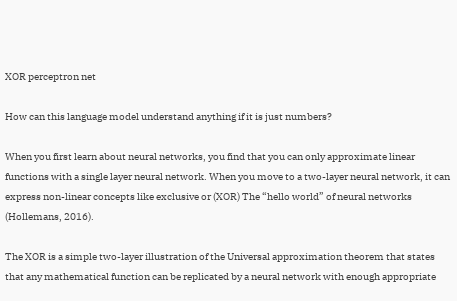XOR perceptron net

How can this language model understand anything if it is just numbers?

When you first learn about neural networks, you find that you can only approximate linear functions with a single layer neural network. When you move to a two-layer neural network, it can express non-linear concepts like exclusive or (XOR) The “hello world” of neural networks (Hollemans, 2016).

The XOR is a simple two-layer illustration of the Universal approximation theorem that states that any mathematical function can be replicated by a neural network with enough appropriate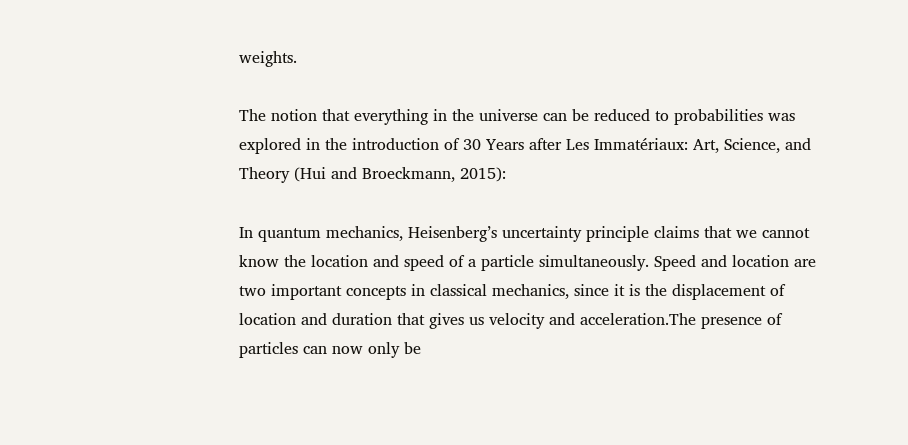weights.

The notion that everything in the universe can be reduced to probabilities was explored in the introduction of 30 Years after Les Immatériaux: Art, Science, and Theory (Hui and Broeckmann, 2015):

In quantum mechanics, Heisenberg’s uncertainty principle claims that we cannot know the location and speed of a particle simultaneously. Speed and location are two important concepts in classical mechanics, since it is the displacement of location and duration that gives us velocity and acceleration.The presence of particles can now only be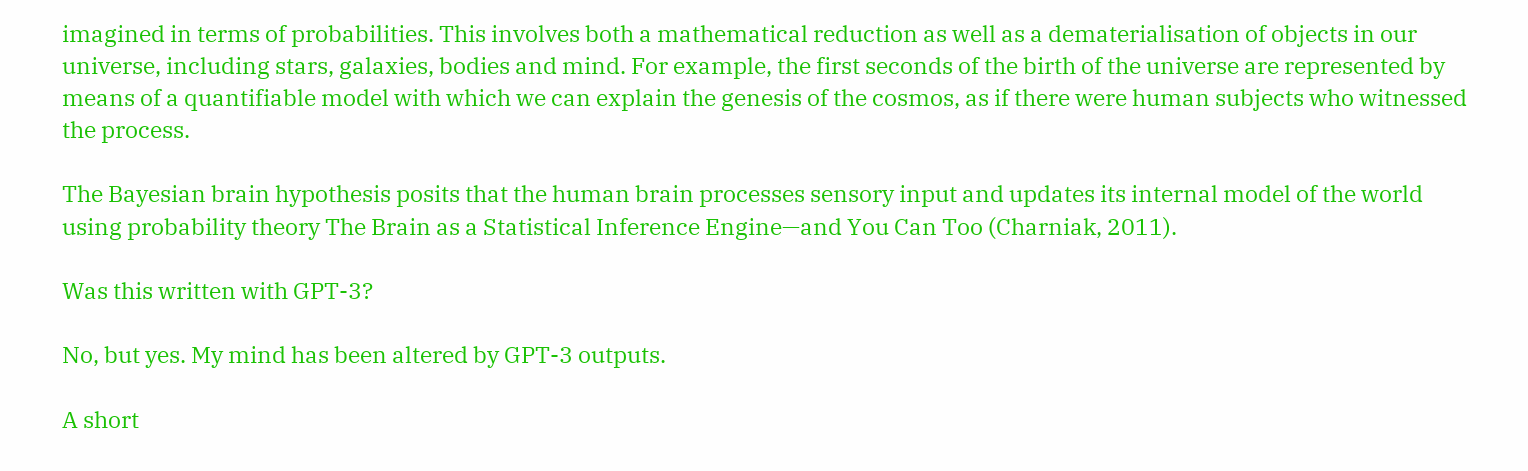imagined in terms of probabilities. This involves both a mathematical reduction as well as a dematerialisation of objects in our universe, including stars, galaxies, bodies and mind. For example, the first seconds of the birth of the universe are represented by means of a quantifiable model with which we can explain the genesis of the cosmos, as if there were human subjects who witnessed the process.

The Bayesian brain hypothesis posits that the human brain processes sensory input and updates its internal model of the world using probability theory The Brain as a Statistical Inference Engine—and You Can Too (Charniak, 2011).

Was this written with GPT-3?

No, but yes. My mind has been altered by GPT-3 outputs.

A short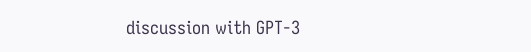discussion with GPT-3